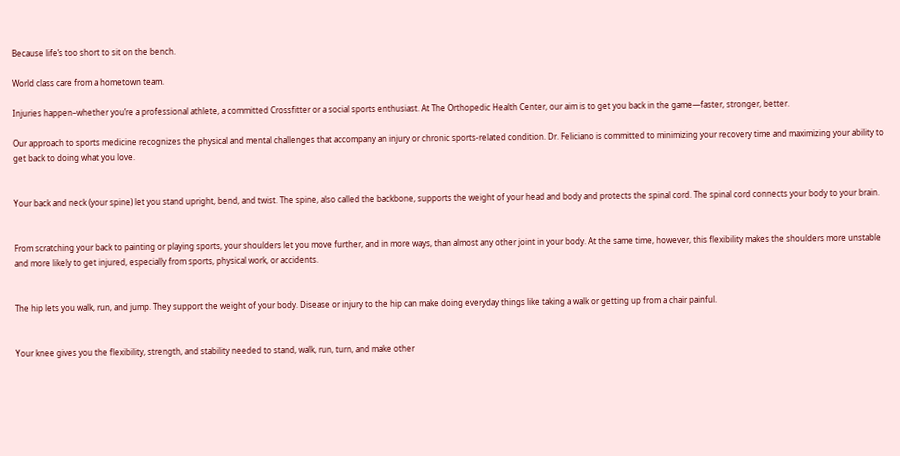Because life’s too short to sit on the bench.

World class care from a hometown team.

Injuries happen–whether you’re a professional athlete, a committed Crossfitter or a social sports enthusiast. At The Orthopedic Health Center, our aim is to get you back in the game—faster, stronger, better.

Our approach to sports medicine recognizes the physical and mental challenges that accompany an injury or chronic sports-related condition. Dr. Feliciano is committed to minimizing your recovery time and maximizing your ability to get back to doing what you love.


Your back and neck (your spine) let you stand upright, bend, and twist. The spine, also called the backbone, supports the weight of your head and body and protects the spinal cord. The spinal cord connects your body to your brain.


From scratching your back to painting or playing sports, your shoulders let you move further, and in more ways, than almost any other joint in your body. At the same time, however, this flexibility makes the shoulders more unstable and more likely to get injured, especially from sports, physical work, or accidents.


The hip lets you walk, run, and jump. They support the weight of your body. Disease or injury to the hip can make doing everyday things like taking a walk or getting up from a chair painful.


Your knee gives you the flexibility, strength, and stability needed to stand, walk, run, turn, and make other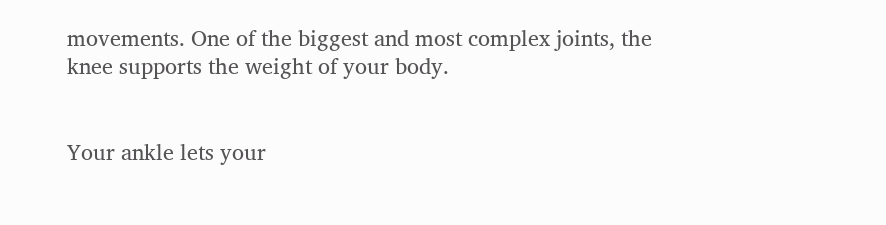movements. One of the biggest and most complex joints, the knee supports the weight of your body.


Your ankle lets your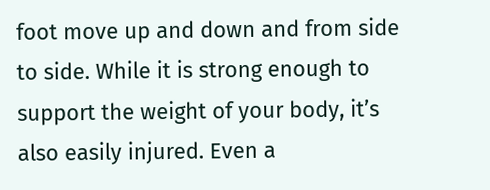foot move up and down and from side to side. While it is strong enough to support the weight of your body, it’s also easily injured. Even a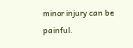minor injury can be painful.